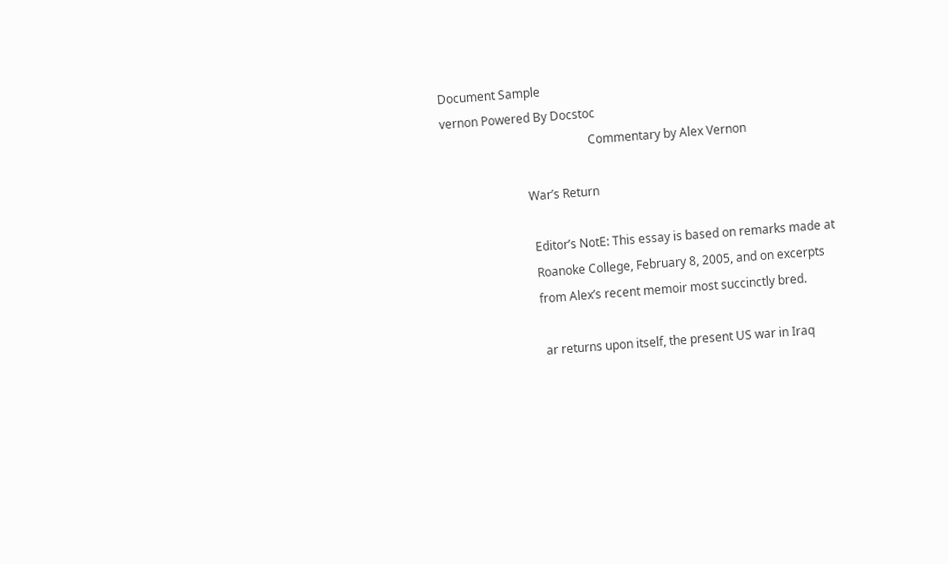Document Sample
vernon Powered By Docstoc
                                                 Commentary by Alex Vernon

                            War’s Return

                             Editor’s NotE: This essay is based on remarks made at
                             Roanoke College, February 8, 2005, and on excerpts
                             from Alex’s recent memoir most succinctly bred.

                              ar returns upon itself, the present US war in Iraq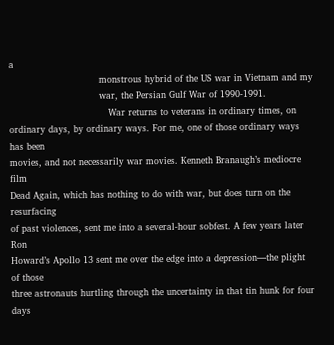a
                              monstrous hybrid of the US war in Vietnam and my
                              war, the Persian Gulf War of 1990-1991.
                                 War returns to veterans in ordinary times, on
ordinary days, by ordinary ways. For me, one of those ordinary ways has been
movies, and not necessarily war movies. Kenneth Branaugh’s mediocre film
Dead Again, which has nothing to do with war, but does turn on the resurfacing
of past violences, sent me into a several-hour sobfest. A few years later Ron
Howard’s Apollo 13 sent me over the edge into a depression—the plight of those
three astronauts hurtling through the uncertainty in that tin hunk for four days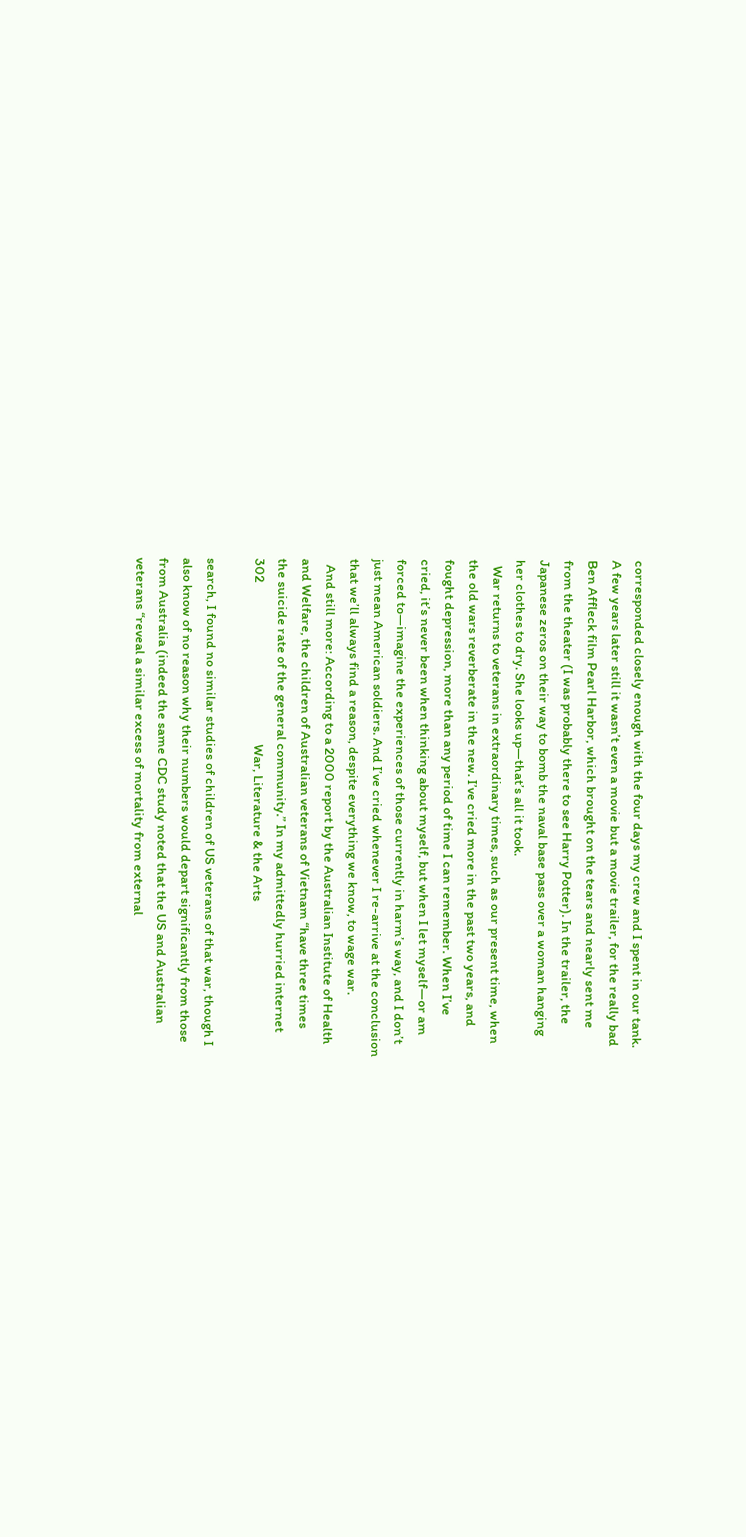corresponded closely enough with the four days my crew and I spent in our tank.
A few years later still it wasn’t even a movie but a movie trailer, for the really bad
Ben Affleck film Pearl Harbor, which brought on the tears and nearly sent me
from the theater (I was probably there to see Harry Potter). In the trailer, the
Japanese zeros on their way to bomb the naval base pass over a woman hanging
her clothes to dry. She looks up—that’s all it took.
  War returns to veterans in extraordinary times, such as our present time, when
the old wars reverberate in the new. I’ve cried more in the past two years, and
fought depression, more than any period of time I can remember. When I’ve
cried, it’s never been when thinking about myself, but when I let myself—or am
forced to—imagine the experiences of those currently in harm’s way, and I don’t
just mean American soldiers. And I’ve cried whenever I re-arrive at the conclusion
that we’ll always find a reason, despite everything we know, to wage war.
  And still more: According to a 2000 report by the Australian Institute of Health
and Welfare, the children of Australian veterans of Vietnam “have three times
the suicide rate of the general community.” In my admittedly hurried internet
302                                                      War, Literature & the Arts

search, I found no similar studies of children of US veterans of that war, though I
also know of no reason why their numbers would depart significantly from those
from Australia (indeed the same CDC study noted that the US and Australian
veterans “reveal a similar excess of mortality from external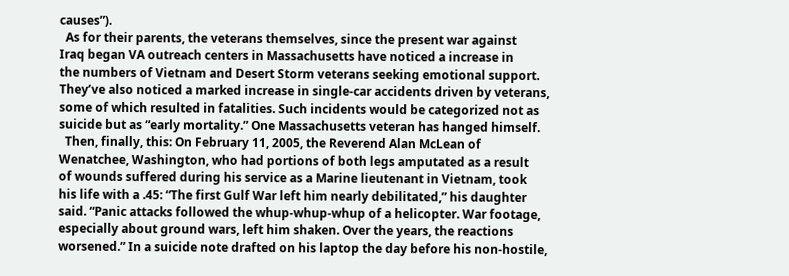causes”).
  As for their parents, the veterans themselves, since the present war against
Iraq began VA outreach centers in Massachusetts have noticed a increase in
the numbers of Vietnam and Desert Storm veterans seeking emotional support.
They’ve also noticed a marked increase in single-car accidents driven by veterans,
some of which resulted in fatalities. Such incidents would be categorized not as
suicide but as “early mortality.” One Massachusetts veteran has hanged himself.
  Then, finally, this: On February 11, 2005, the Reverend Alan McLean of
Wenatchee, Washington, who had portions of both legs amputated as a result
of wounds suffered during his service as a Marine lieutenant in Vietnam, took
his life with a .45: “The first Gulf War left him nearly debilitated,” his daughter
said. “Panic attacks followed the whup-whup-whup of a helicopter. War footage,
especially about ground wars, left him shaken. Over the years, the reactions
worsened.” In a suicide note drafted on his laptop the day before his non-hostile,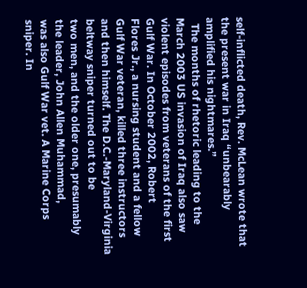self-inflicted death, Rev. McLean wrote that the present war in Iraq “unbearably
amplified his nightmares.”
  The months of rhetoric leading to the March 2003 US invasion of Iraq also saw
violent episodes from veterans of the first Gulf War. In October 2002, Robert
Flores Jr., a nursing student and a fellow Gulf War veteran, killed three instructors
and then himself. The D.C.-Maryland-Virginia beltway sniper turned out to be
two men, and the older one, presumably the leader, John Allen Muhammad,
was also Gulf War vet. A Marine Corps sniper. In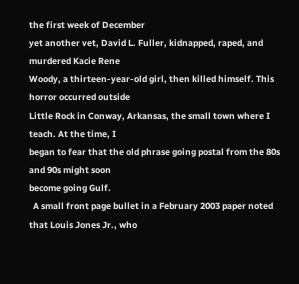the first week of December
yet another vet, David L. Fuller, kidnapped, raped, and murdered Kacie Rene
Woody, a thirteen-year-old girl, then killed himself. This horror occurred outside
Little Rock in Conway, Arkansas, the small town where I teach. At the time, I
began to fear that the old phrase going postal from the 80s and 90s might soon
become going Gulf.
  A small front page bullet in a February 2003 paper noted that Louis Jones Jr., who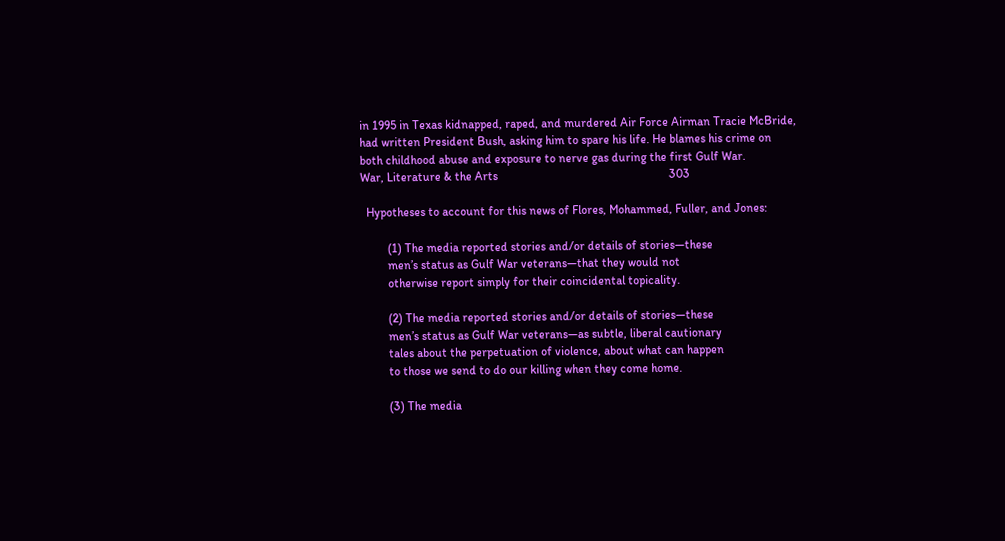in 1995 in Texas kidnapped, raped, and murdered Air Force Airman Tracie McBride,
had written President Bush, asking him to spare his life. He blames his crime on
both childhood abuse and exposure to nerve gas during the first Gulf War.
War, Literature & the Arts                                                         303

  Hypotheses to account for this news of Flores, Mohammed, Fuller, and Jones:

         (1) The media reported stories and/or details of stories—these
         men’s status as Gulf War veterans—that they would not
         otherwise report simply for their coincidental topicality.

         (2) The media reported stories and/or details of stories—these
         men’s status as Gulf War veterans—as subtle, liberal cautionary
         tales about the perpetuation of violence, about what can happen
         to those we send to do our killing when they come home.

         (3) The media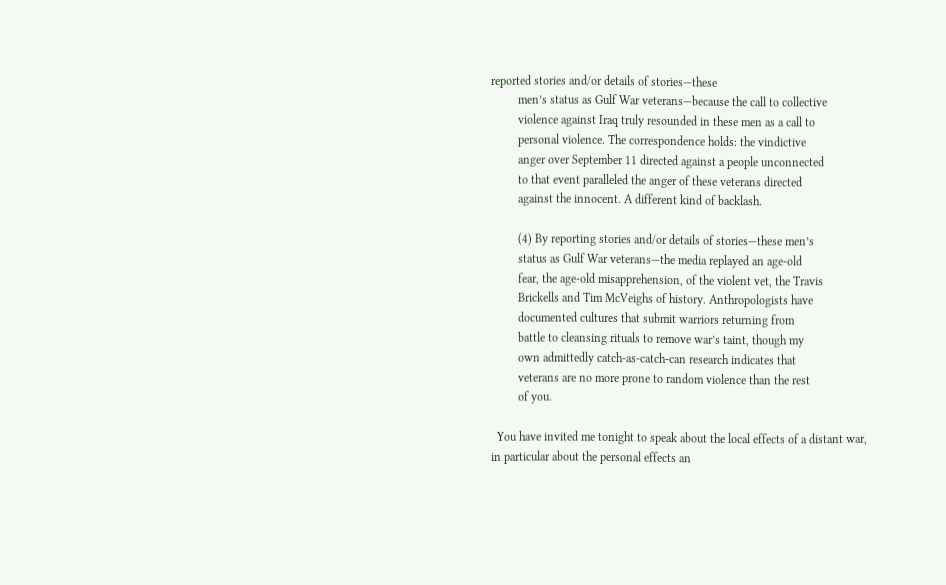reported stories and/or details of stories—these
         men’s status as Gulf War veterans—because the call to collective
         violence against Iraq truly resounded in these men as a call to
         personal violence. The correspondence holds: the vindictive
         anger over September 11 directed against a people unconnected
         to that event paralleled the anger of these veterans directed
         against the innocent. A different kind of backlash.

         (4) By reporting stories and/or details of stories—these men’s
         status as Gulf War veterans—the media replayed an age-old
         fear, the age-old misapprehension, of the violent vet, the Travis
         Brickells and Tim McVeighs of history. Anthropologists have
         documented cultures that submit warriors returning from
         battle to cleansing rituals to remove war’s taint, though my
         own admittedly catch-as-catch-can research indicates that
         veterans are no more prone to random violence than the rest
         of you.

  You have invited me tonight to speak about the local effects of a distant war,
in particular about the personal effects an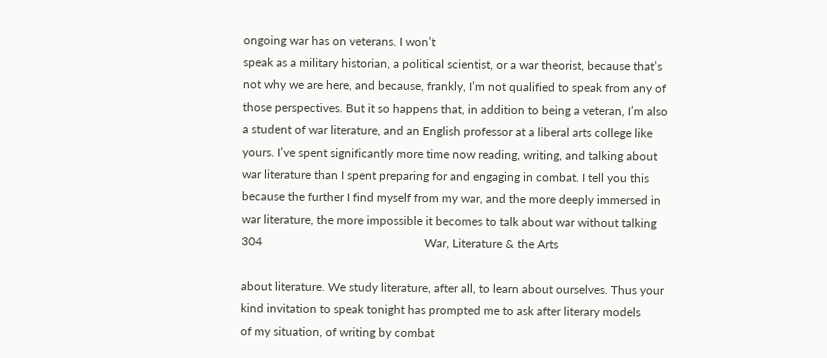ongoing war has on veterans. I won’t
speak as a military historian, a political scientist, or a war theorist, because that’s
not why we are here, and because, frankly, I’m not qualified to speak from any of
those perspectives. But it so happens that, in addition to being a veteran, I’m also
a student of war literature, and an English professor at a liberal arts college like
yours. I’ve spent significantly more time now reading, writing, and talking about
war literature than I spent preparing for and engaging in combat. I tell you this
because the further I find myself from my war, and the more deeply immersed in
war literature, the more impossible it becomes to talk about war without talking
304                                                      War, Literature & the Arts

about literature. We study literature, after all, to learn about ourselves. Thus your
kind invitation to speak tonight has prompted me to ask after literary models
of my situation, of writing by combat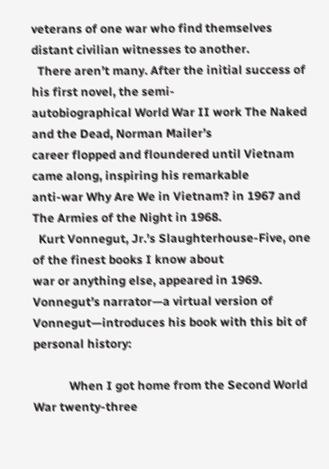veterans of one war who find themselves
distant civilian witnesses to another.
  There aren’t many. After the initial success of his first novel, the semi-
autobiographical World War II work The Naked and the Dead, Norman Mailer’s
career flopped and floundered until Vietnam came along, inspiring his remarkable
anti-war Why Are We in Vietnam? in 1967 and The Armies of the Night in 1968.
  Kurt Vonnegut, Jr.’s Slaughterhouse-Five, one of the finest books I know about
war or anything else, appeared in 1969. Vonnegut’s narrator—a virtual version of
Vonnegut—introduces his book with this bit of personal history:

            When I got home from the Second World War twenty-three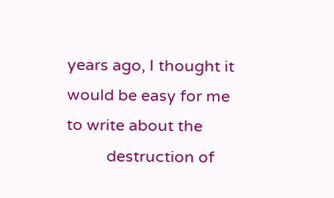years ago, I thought it would be easy for me to write about the
          destruction of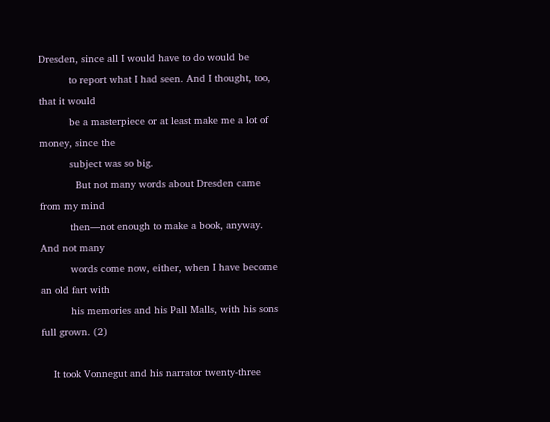Dresden, since all I would have to do would be
          to report what I had seen. And I thought, too, that it would
          be a masterpiece or at least make me a lot of money, since the
          subject was so big.
            But not many words about Dresden came from my mind
          then—not enough to make a book, anyway. And not many
          words come now, either, when I have become an old fart with
          his memories and his Pall Malls, with his sons full grown. (2)

    It took Vonnegut and his narrator twenty-three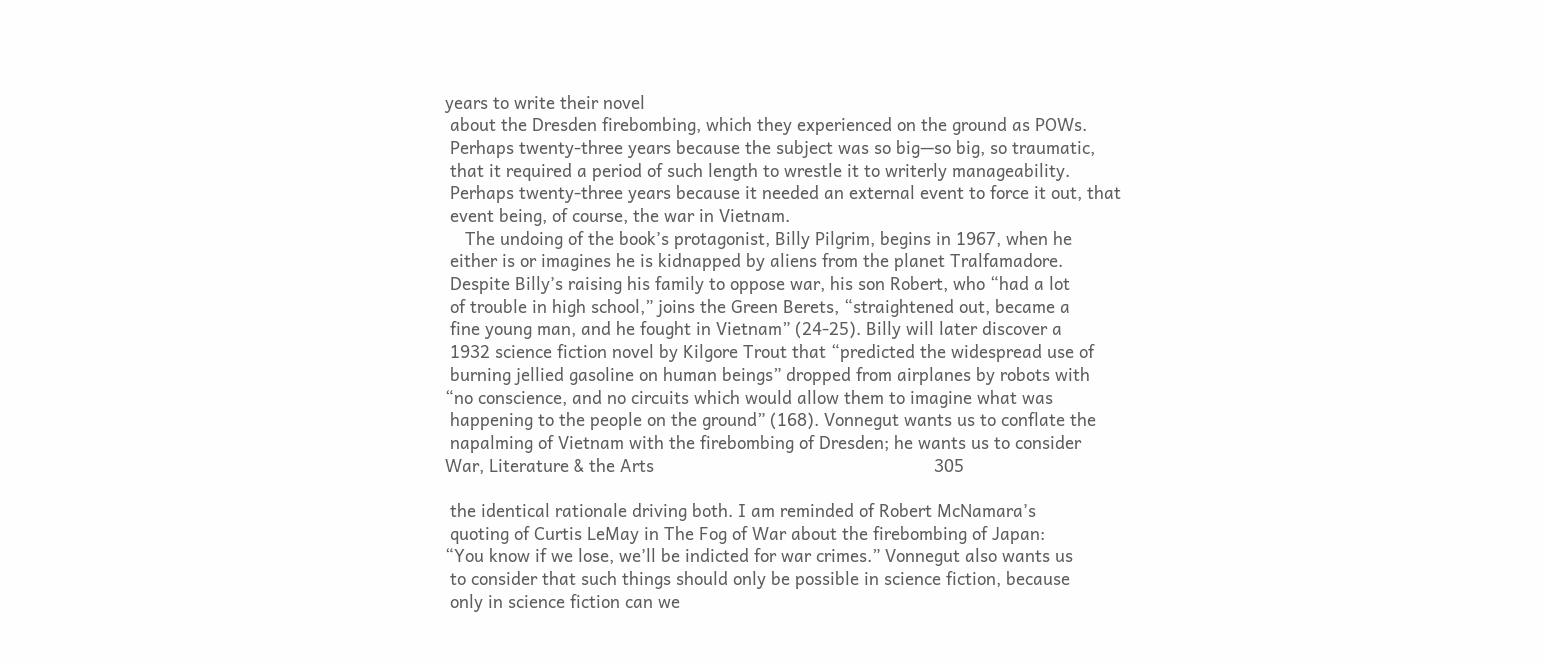years to write their novel
 about the Dresden firebombing, which they experienced on the ground as POWs.
 Perhaps twenty-three years because the subject was so big—so big, so traumatic,
 that it required a period of such length to wrestle it to writerly manageability.
 Perhaps twenty-three years because it needed an external event to force it out, that
 event being, of course, the war in Vietnam.
    The undoing of the book’s protagonist, Billy Pilgrim, begins in 1967, when he
 either is or imagines he is kidnapped by aliens from the planet Tralfamadore.
 Despite Billy’s raising his family to oppose war, his son Robert, who “had a lot
 of trouble in high school,” joins the Green Berets, “straightened out, became a
 fine young man, and he fought in Vietnam” (24-25). Billy will later discover a
 1932 science fiction novel by Kilgore Trout that “predicted the widespread use of
 burning jellied gasoline on human beings” dropped from airplanes by robots with
“no conscience, and no circuits which would allow them to imagine what was
 happening to the people on the ground” (168). Vonnegut wants us to conflate the
 napalming of Vietnam with the firebombing of Dresden; he wants us to consider
War, Literature & the Arts                                                        305

 the identical rationale driving both. I am reminded of Robert McNamara’s
 quoting of Curtis LeMay in The Fog of War about the firebombing of Japan:
“You know if we lose, we’ll be indicted for war crimes.” Vonnegut also wants us
 to consider that such things should only be possible in science fiction, because
 only in science fiction can we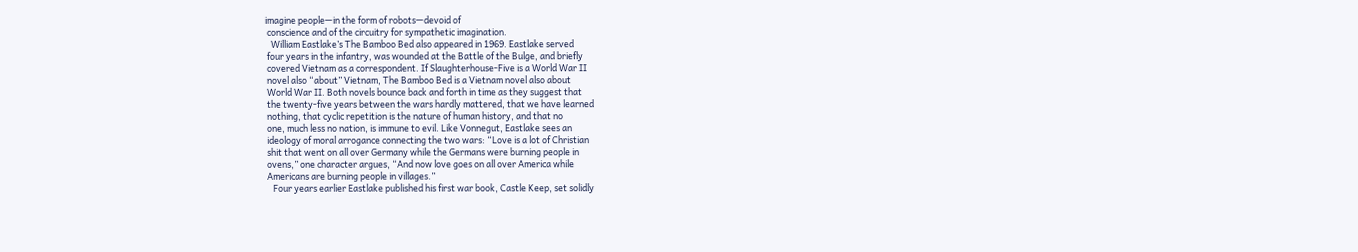imagine people—in the form of robots—devoid of
 conscience and of the circuitry for sympathetic imagination.
   William Eastlake’s The Bamboo Bed also appeared in 1969. Eastlake served
 four years in the infantry, was wounded at the Battle of the Bulge, and briefly
 covered Vietnam as a correspondent. If Slaughterhouse-Five is a World War II
 novel also “about” Vietnam, The Bamboo Bed is a Vietnam novel also about
 World War II. Both novels bounce back and forth in time as they suggest that
 the twenty-five years between the wars hardly mattered, that we have learned
 nothing, that cyclic repetition is the nature of human history, and that no
 one, much less no nation, is immune to evil. Like Vonnegut, Eastlake sees an
 ideology of moral arrogance connecting the two wars: “Love is a lot of Christian
 shit that went on all over Germany while the Germans were burning people in
 ovens,” one character argues, “And now love goes on all over America while
 Americans are burning people in villages.”
    Four years earlier Eastlake published his first war book, Castle Keep, set solidly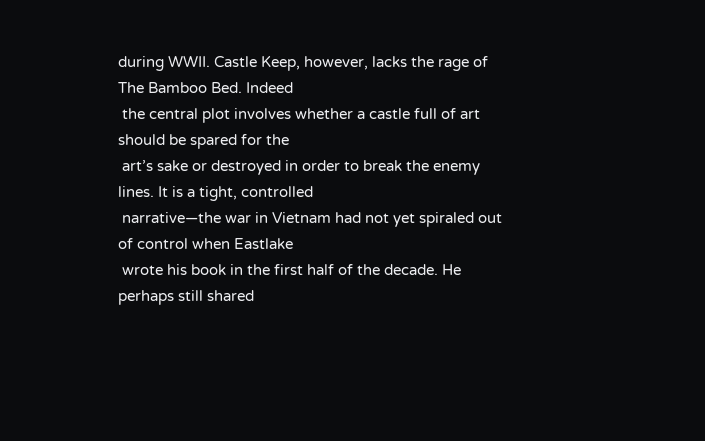during WWII. Castle Keep, however, lacks the rage of The Bamboo Bed. Indeed
 the central plot involves whether a castle full of art should be spared for the
 art’s sake or destroyed in order to break the enemy lines. It is a tight, controlled
 narrative—the war in Vietnam had not yet spiraled out of control when Eastlake
 wrote his book in the first half of the decade. He perhaps still shared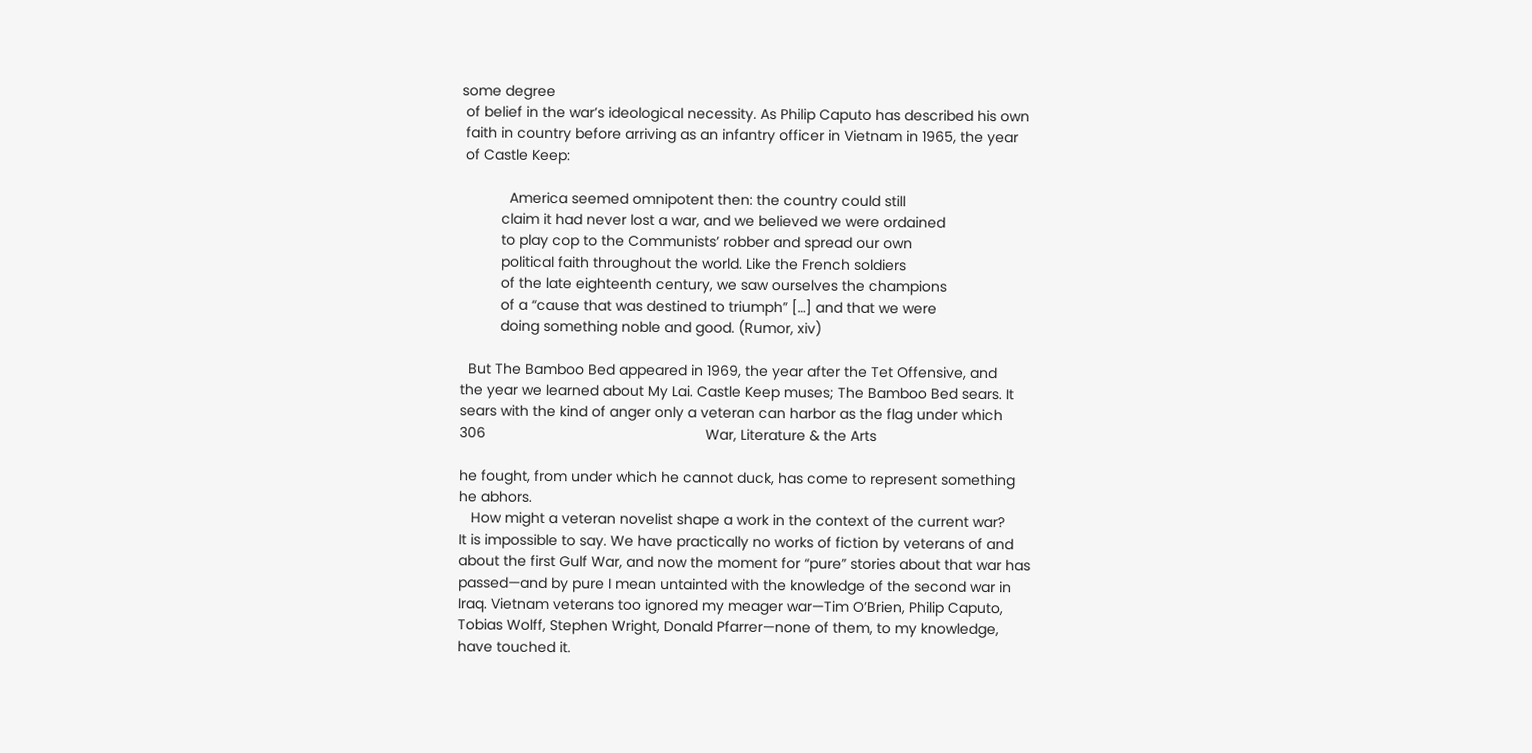some degree
 of belief in the war’s ideological necessity. As Philip Caputo has described his own
 faith in country before arriving as an infantry officer in Vietnam in 1965, the year
 of Castle Keep:

            America seemed omnipotent then: the country could still
          claim it had never lost a war, and we believed we were ordained
          to play cop to the Communists’ robber and spread our own
          political faith throughout the world. Like the French soldiers
          of the late eighteenth century, we saw ourselves the champions
          of a “cause that was destined to triumph” […] and that we were
          doing something noble and good. (Rumor, xiv)

  But The Bamboo Bed appeared in 1969, the year after the Tet Offensive, and
the year we learned about My Lai. Castle Keep muses; The Bamboo Bed sears. It
sears with the kind of anger only a veteran can harbor as the flag under which
306                                                       War, Literature & the Arts

he fought, from under which he cannot duck, has come to represent something
he abhors.
   How might a veteran novelist shape a work in the context of the current war?
It is impossible to say. We have practically no works of fiction by veterans of and
about the first Gulf War, and now the moment for “pure” stories about that war has
passed—and by pure I mean untainted with the knowledge of the second war in
Iraq. Vietnam veterans too ignored my meager war—Tim O’Brien, Philip Caputo,
Tobias Wolff, Stephen Wright, Donald Pfarrer—none of them, to my knowledge,
have touched it.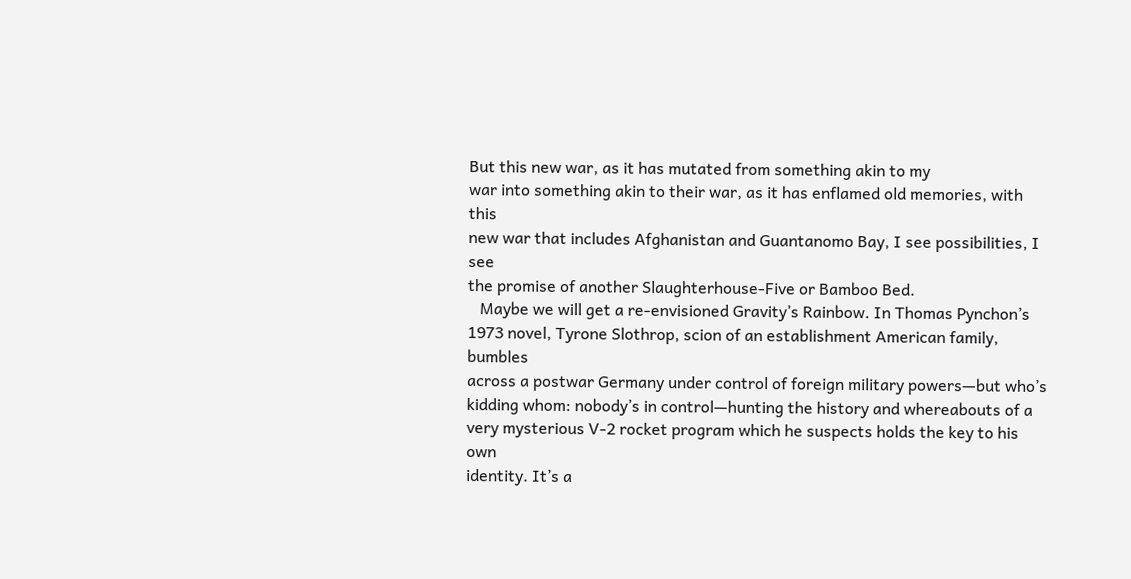But this new war, as it has mutated from something akin to my
war into something akin to their war, as it has enflamed old memories, with this
new war that includes Afghanistan and Guantanomo Bay, I see possibilities, I see
the promise of another Slaughterhouse-Five or Bamboo Bed.
   Maybe we will get a re-envisioned Gravity’s Rainbow. In Thomas Pynchon’s
1973 novel, Tyrone Slothrop, scion of an establishment American family, bumbles
across a postwar Germany under control of foreign military powers—but who’s
kidding whom: nobody’s in control—hunting the history and whereabouts of a
very mysterious V-2 rocket program which he suspects holds the key to his own
identity. It’s a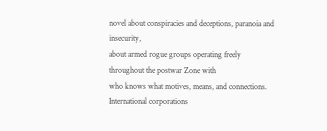novel about conspiracies and deceptions, paranoia and insecurity,
about armed rogue groups operating freely throughout the postwar Zone with
who knows what motives, means, and connections. International corporations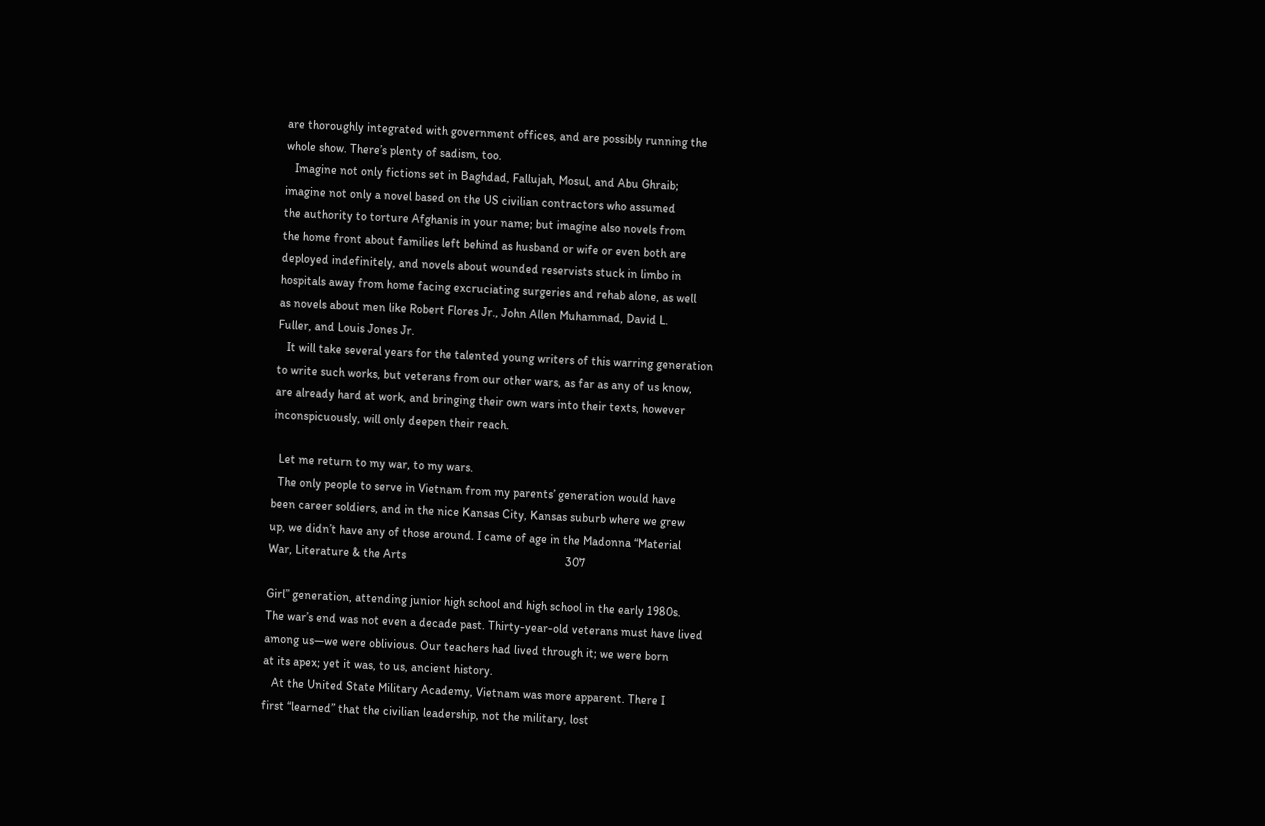are thoroughly integrated with government offices, and are possibly running the
whole show. There’s plenty of sadism, too.
   Imagine not only fictions set in Baghdad, Fallujah, Mosul, and Abu Ghraib;
imagine not only a novel based on the US civilian contractors who assumed
the authority to torture Afghanis in your name; but imagine also novels from
the home front about families left behind as husband or wife or even both are
deployed indefinitely, and novels about wounded reservists stuck in limbo in
hospitals away from home facing excruciating surgeries and rehab alone, as well
as novels about men like Robert Flores Jr., John Allen Muhammad, David L.
Fuller, and Louis Jones Jr.
   It will take several years for the talented young writers of this warring generation
to write such works, but veterans from our other wars, as far as any of us know,
are already hard at work, and bringing their own wars into their texts, however
inconspicuously, will only deepen their reach.

  Let me return to my war, to my wars.
  The only people to serve in Vietnam from my parents’ generation would have
been career soldiers, and in the nice Kansas City, Kansas suburb where we grew
up, we didn’t have any of those around. I came of age in the Madonna “Material
War, Literature & the Arts                                                     307

Girl” generation, attending junior high school and high school in the early 1980s.
The war’s end was not even a decade past. Thirty-year-old veterans must have lived
among us—we were oblivious. Our teachers had lived through it; we were born
at its apex; yet it was, to us, ancient history.
   At the United State Military Academy, Vietnam was more apparent. There I
first “learned” that the civilian leadership, not the military, lost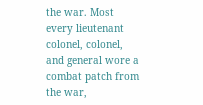the war. Most
every lieutenant colonel, colonel, and general wore a combat patch from the war,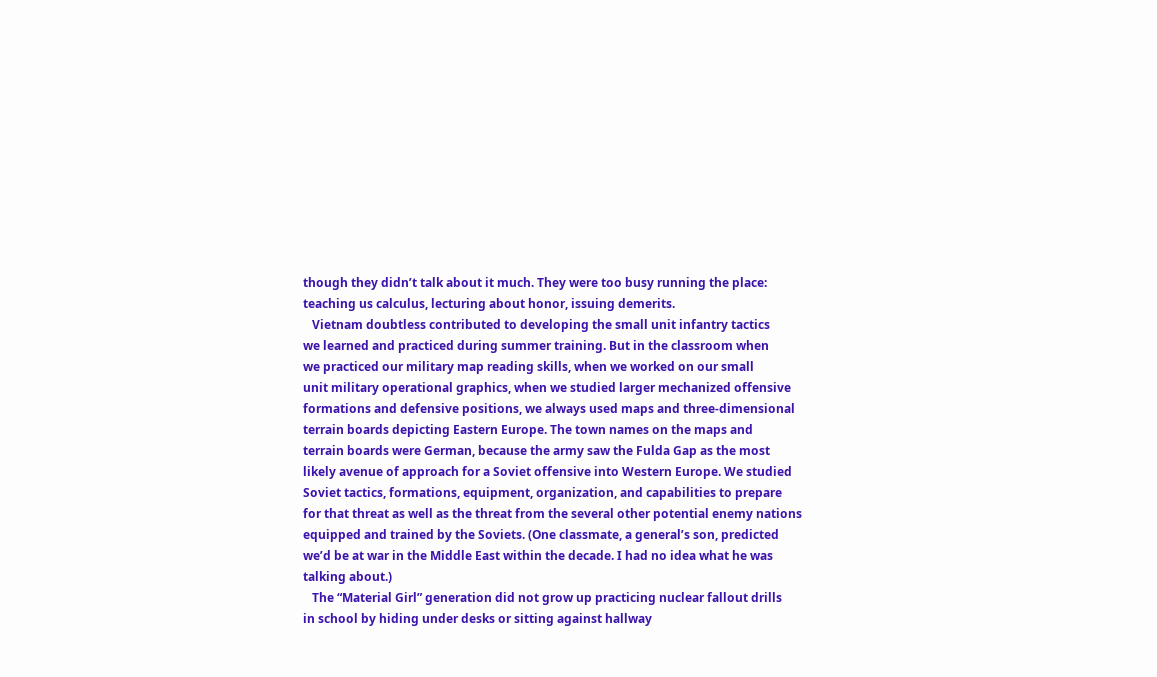though they didn’t talk about it much. They were too busy running the place:
teaching us calculus, lecturing about honor, issuing demerits.
   Vietnam doubtless contributed to developing the small unit infantry tactics
we learned and practiced during summer training. But in the classroom when
we practiced our military map reading skills, when we worked on our small
unit military operational graphics, when we studied larger mechanized offensive
formations and defensive positions, we always used maps and three-dimensional
terrain boards depicting Eastern Europe. The town names on the maps and
terrain boards were German, because the army saw the Fulda Gap as the most
likely avenue of approach for a Soviet offensive into Western Europe. We studied
Soviet tactics, formations, equipment, organization, and capabilities to prepare
for that threat as well as the threat from the several other potential enemy nations
equipped and trained by the Soviets. (One classmate, a general’s son, predicted
we’d be at war in the Middle East within the decade. I had no idea what he was
talking about.)
   The “Material Girl” generation did not grow up practicing nuclear fallout drills
in school by hiding under desks or sitting against hallway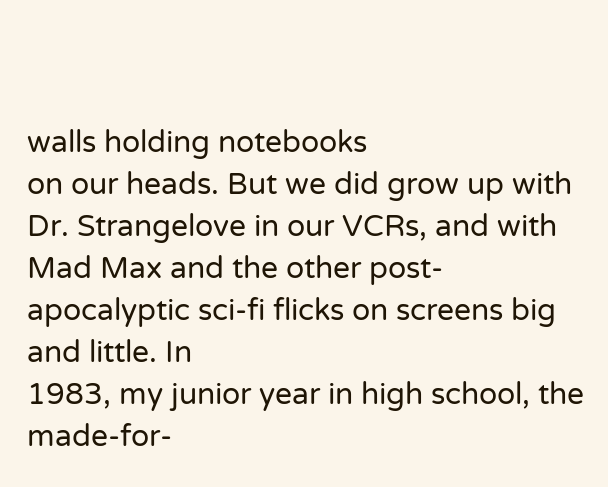walls holding notebooks
on our heads. But we did grow up with Dr. Strangelove in our VCRs, and with
Mad Max and the other post-apocalyptic sci-fi flicks on screens big and little. In
1983, my junior year in high school, the made-for-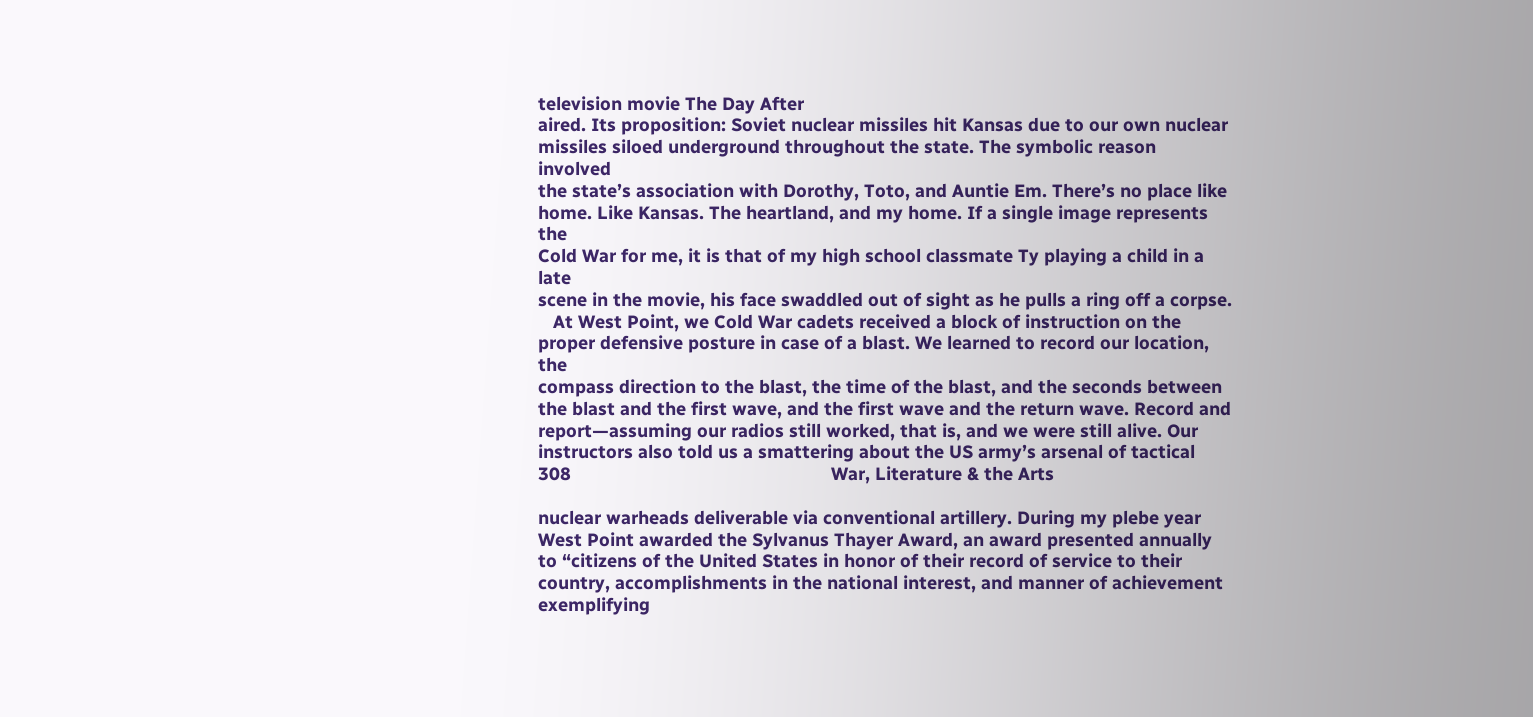television movie The Day After
aired. Its proposition: Soviet nuclear missiles hit Kansas due to our own nuclear
missiles siloed underground throughout the state. The symbolic reason involved
the state’s association with Dorothy, Toto, and Auntie Em. There’s no place like
home. Like Kansas. The heartland, and my home. If a single image represents the
Cold War for me, it is that of my high school classmate Ty playing a child in a late
scene in the movie, his face swaddled out of sight as he pulls a ring off a corpse.
   At West Point, we Cold War cadets received a block of instruction on the
proper defensive posture in case of a blast. We learned to record our location, the
compass direction to the blast, the time of the blast, and the seconds between
the blast and the first wave, and the first wave and the return wave. Record and
report—assuming our radios still worked, that is, and we were still alive. Our
instructors also told us a smattering about the US army’s arsenal of tactical
308                                                    War, Literature & the Arts

nuclear warheads deliverable via conventional artillery. During my plebe year
West Point awarded the Sylvanus Thayer Award, an award presented annually
to “citizens of the United States in honor of their record of service to their
country, accomplishments in the national interest, and manner of achievement
exemplifying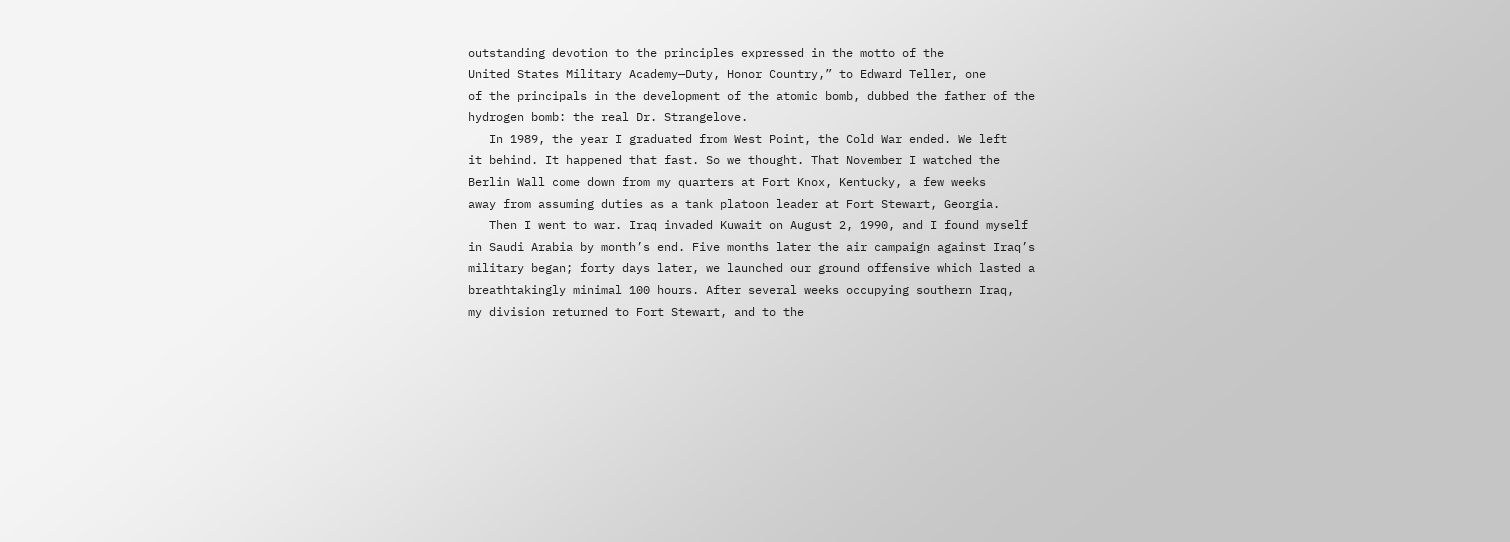outstanding devotion to the principles expressed in the motto of the
United States Military Academy—Duty, Honor Country,” to Edward Teller, one
of the principals in the development of the atomic bomb, dubbed the father of the
hydrogen bomb: the real Dr. Strangelove.
   In 1989, the year I graduated from West Point, the Cold War ended. We left
it behind. It happened that fast. So we thought. That November I watched the
Berlin Wall come down from my quarters at Fort Knox, Kentucky, a few weeks
away from assuming duties as a tank platoon leader at Fort Stewart, Georgia.
   Then I went to war. Iraq invaded Kuwait on August 2, 1990, and I found myself
in Saudi Arabia by month’s end. Five months later the air campaign against Iraq’s
military began; forty days later, we launched our ground offensive which lasted a
breathtakingly minimal 100 hours. After several weeks occupying southern Iraq,
my division returned to Fort Stewart, and to the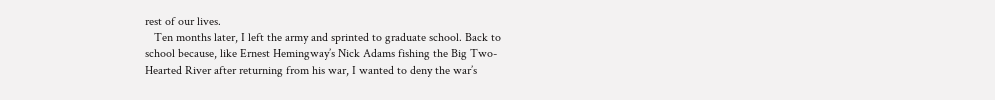rest of our lives.
   Ten months later, I left the army and sprinted to graduate school. Back to
school because, like Ernest Hemingway’s Nick Adams fishing the Big Two-
Hearted River after returning from his war, I wanted to deny the war’s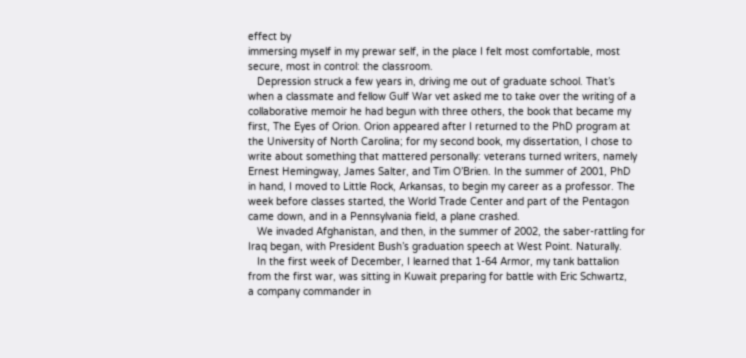effect by
immersing myself in my prewar self, in the place I felt most comfortable, most
secure, most in control: the classroom.
   Depression struck a few years in, driving me out of graduate school. That’s
when a classmate and fellow Gulf War vet asked me to take over the writing of a
collaborative memoir he had begun with three others, the book that became my
first, The Eyes of Orion. Orion appeared after I returned to the PhD program at
the University of North Carolina; for my second book, my dissertation, I chose to
write about something that mattered personally: veterans turned writers, namely
Ernest Hemingway, James Salter, and Tim O’Brien. In the summer of 2001, PhD
in hand, I moved to Little Rock, Arkansas, to begin my career as a professor. The
week before classes started, the World Trade Center and part of the Pentagon
came down, and in a Pennsylvania field, a plane crashed.
   We invaded Afghanistan, and then, in the summer of 2002, the saber-rattling for
Iraq began, with President Bush’s graduation speech at West Point. Naturally.
   In the first week of December, I learned that 1-64 Armor, my tank battalion
from the first war, was sitting in Kuwait preparing for battle with Eric Schwartz,
a company commander in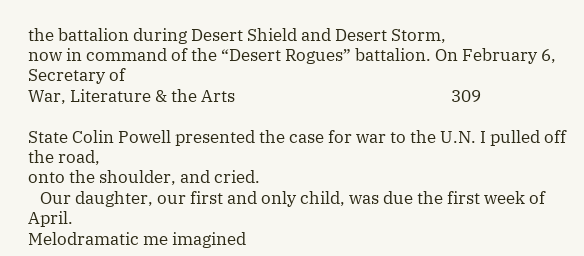the battalion during Desert Shield and Desert Storm,
now in command of the “Desert Rogues” battalion. On February 6, Secretary of
War, Literature & the Arts                                                      309

State Colin Powell presented the case for war to the U.N. I pulled off the road,
onto the shoulder, and cried.
   Our daughter, our first and only child, was due the first week of April.
Melodramatic me imagined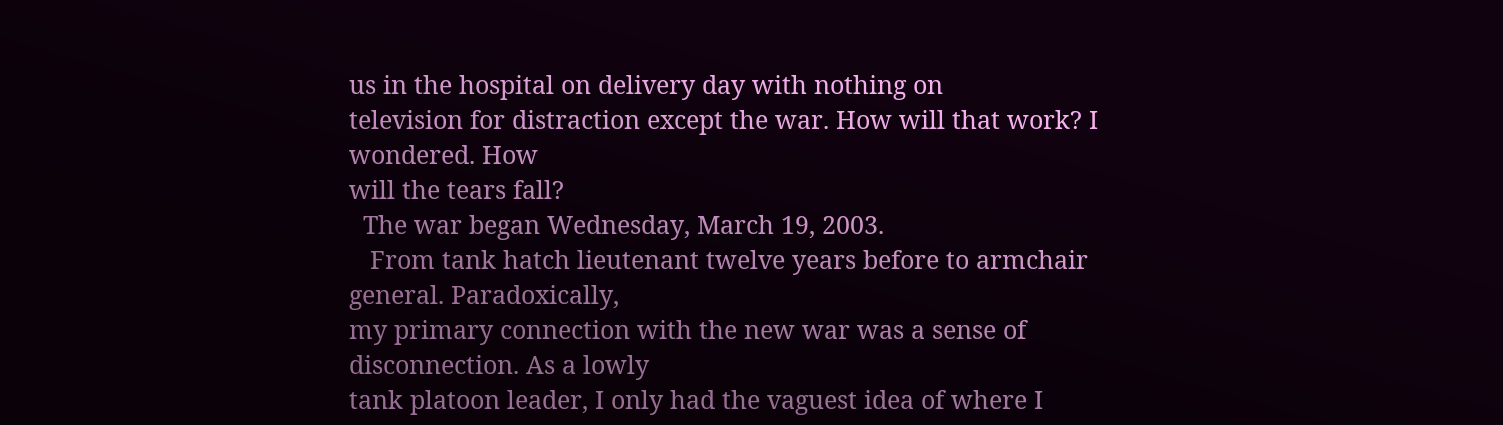us in the hospital on delivery day with nothing on
television for distraction except the war. How will that work? I wondered. How
will the tears fall?
  The war began Wednesday, March 19, 2003.
   From tank hatch lieutenant twelve years before to armchair general. Paradoxically,
my primary connection with the new war was a sense of disconnection. As a lowly
tank platoon leader, I only had the vaguest idea of where I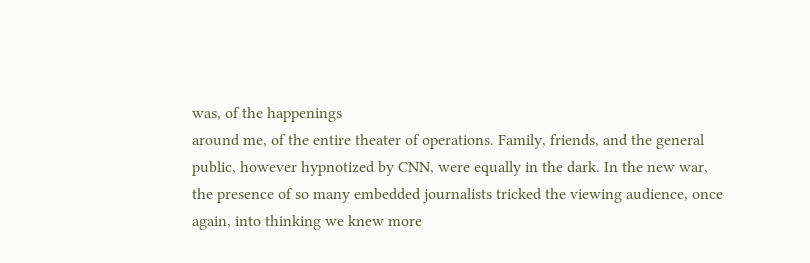was, of the happenings
around me, of the entire theater of operations. Family, friends, and the general
public, however hypnotized by CNN, were equally in the dark. In the new war,
the presence of so many embedded journalists tricked the viewing audience, once
again, into thinking we knew more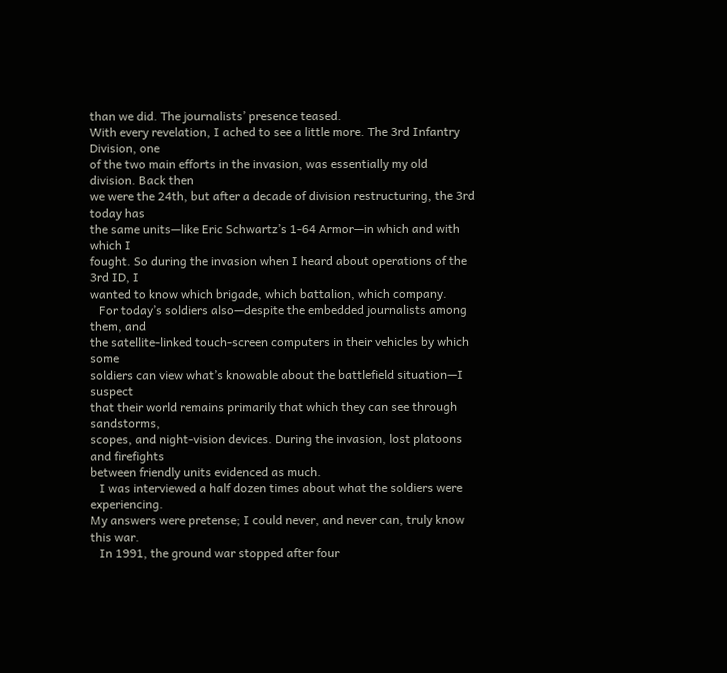than we did. The journalists’ presence teased.
With every revelation, I ached to see a little more. The 3rd Infantry Division, one
of the two main efforts in the invasion, was essentially my old division. Back then
we were the 24th, but after a decade of division restructuring, the 3rd today has
the same units—like Eric Schwartz’s 1-64 Armor—in which and with which I
fought. So during the invasion when I heard about operations of the 3rd ID, I
wanted to know which brigade, which battalion, which company.
   For today’s soldiers also—despite the embedded journalists among them, and
the satellite-linked touch-screen computers in their vehicles by which some
soldiers can view what’s knowable about the battlefield situation—I suspect
that their world remains primarily that which they can see through sandstorms,
scopes, and night-vision devices. During the invasion, lost platoons and firefights
between friendly units evidenced as much.
   I was interviewed a half dozen times about what the soldiers were experiencing.
My answers were pretense; I could never, and never can, truly know this war.
   In 1991, the ground war stopped after four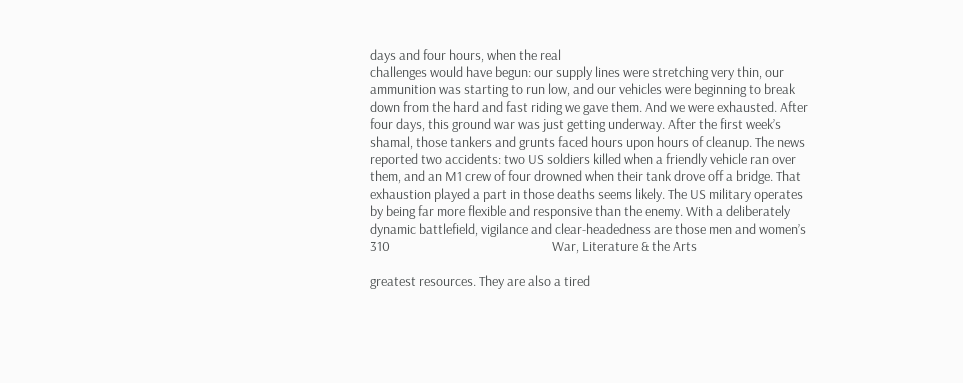days and four hours, when the real
challenges would have begun: our supply lines were stretching very thin, our
ammunition was starting to run low, and our vehicles were beginning to break
down from the hard and fast riding we gave them. And we were exhausted. After
four days, this ground war was just getting underway. After the first week’s
shamal, those tankers and grunts faced hours upon hours of cleanup. The news
reported two accidents: two US soldiers killed when a friendly vehicle ran over
them, and an M1 crew of four drowned when their tank drove off a bridge. That
exhaustion played a part in those deaths seems likely. The US military operates
by being far more flexible and responsive than the enemy. With a deliberately
dynamic battlefield, vigilance and clear-headedness are those men and women’s
310                                                      War, Literature & the Arts

greatest resources. They are also a tired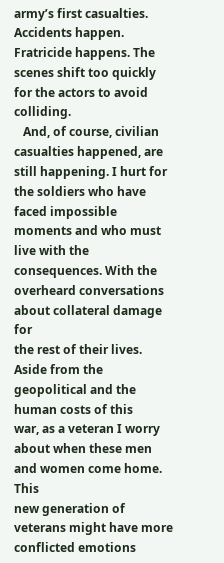army’s first casualties. Accidents happen.
Fratricide happens. The scenes shift too quickly for the actors to avoid colliding.
   And, of course, civilian casualties happened, are still happening. I hurt for
the soldiers who have faced impossible moments and who must live with the
consequences. With the overheard conversations about collateral damage for
the rest of their lives. Aside from the geopolitical and the human costs of this
war, as a veteran I worry about when these men and women come home. This
new generation of veterans might have more conflicted emotions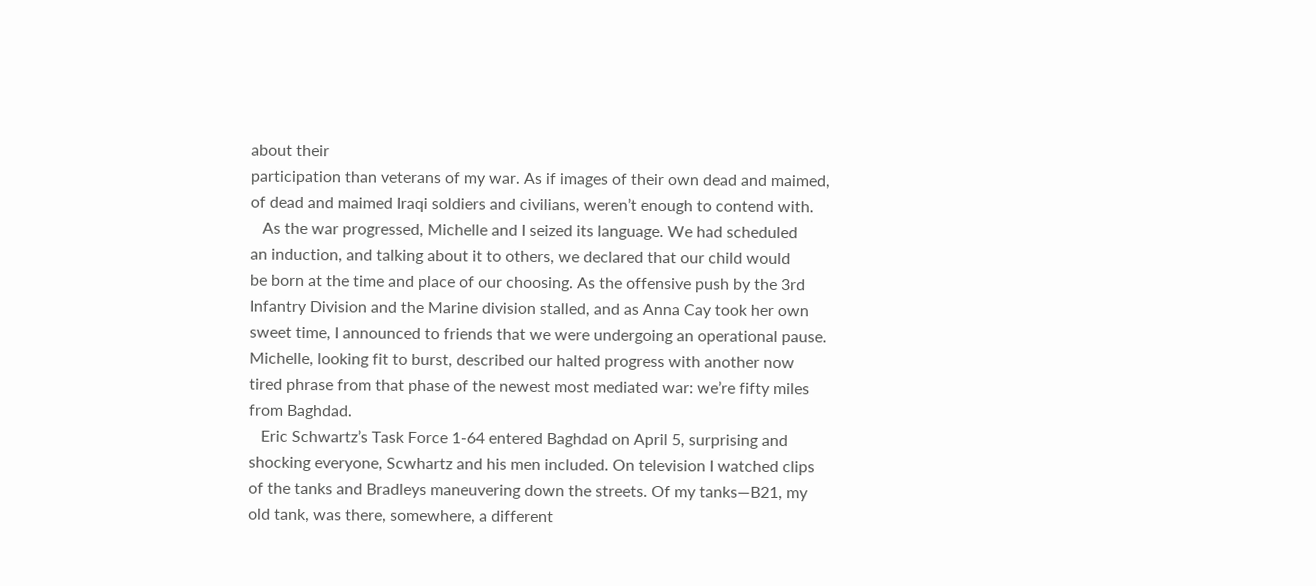about their
participation than veterans of my war. As if images of their own dead and maimed,
of dead and maimed Iraqi soldiers and civilians, weren’t enough to contend with.
   As the war progressed, Michelle and I seized its language. We had scheduled
an induction, and talking about it to others, we declared that our child would
be born at the time and place of our choosing. As the offensive push by the 3rd
Infantry Division and the Marine division stalled, and as Anna Cay took her own
sweet time, I announced to friends that we were undergoing an operational pause.
Michelle, looking fit to burst, described our halted progress with another now
tired phrase from that phase of the newest most mediated war: we’re fifty miles
from Baghdad.
   Eric Schwartz’s Task Force 1-64 entered Baghdad on April 5, surprising and
shocking everyone, Scwhartz and his men included. On television I watched clips
of the tanks and Bradleys maneuvering down the streets. Of my tanks—B21, my
old tank, was there, somewhere, a different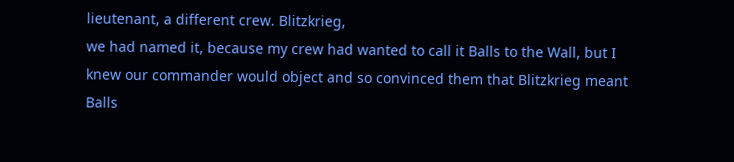lieutenant, a different crew. Blitzkrieg,
we had named it, because my crew had wanted to call it Balls to the Wall, but I
knew our commander would object and so convinced them that Blitzkrieg meant
Balls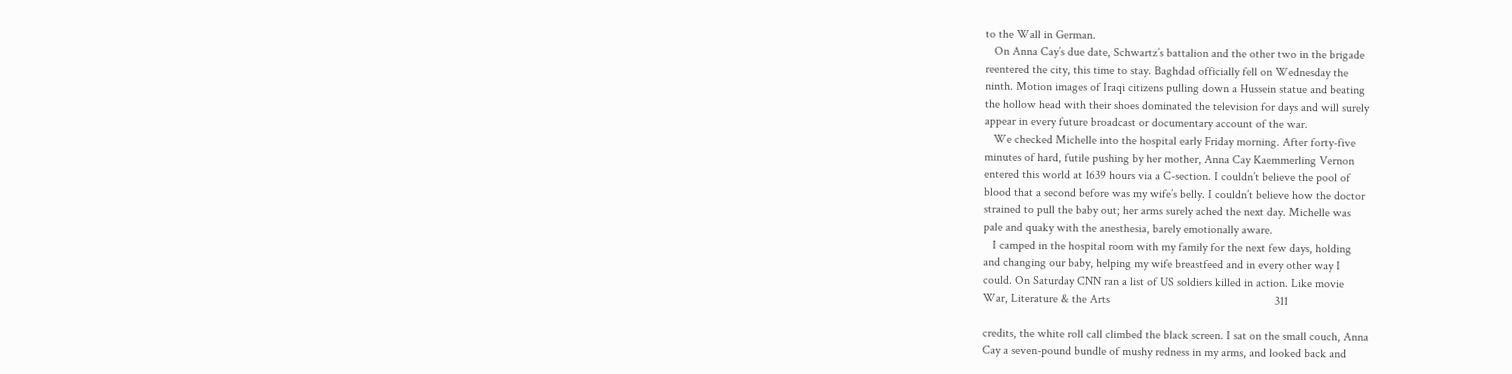to the Wall in German.
   On Anna Cay’s due date, Schwartz’s battalion and the other two in the brigade
reentered the city, this time to stay. Baghdad officially fell on Wednesday the
ninth. Motion images of Iraqi citizens pulling down a Hussein statue and beating
the hollow head with their shoes dominated the television for days and will surely
appear in every future broadcast or documentary account of the war.
   We checked Michelle into the hospital early Friday morning. After forty-five
minutes of hard, futile pushing by her mother, Anna Cay Kaemmerling Vernon
entered this world at 1639 hours via a C-section. I couldn’t believe the pool of
blood that a second before was my wife’s belly. I couldn’t believe how the doctor
strained to pull the baby out; her arms surely ached the next day. Michelle was
pale and quaky with the anesthesia, barely emotionally aware.
   I camped in the hospital room with my family for the next few days, holding
and changing our baby, helping my wife breastfeed and in every other way I
could. On Saturday CNN ran a list of US soldiers killed in action. Like movie
War, Literature & the Arts                                                       311

credits, the white roll call climbed the black screen. I sat on the small couch, Anna
Cay a seven-pound bundle of mushy redness in my arms, and looked back and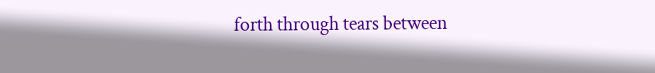forth through tears between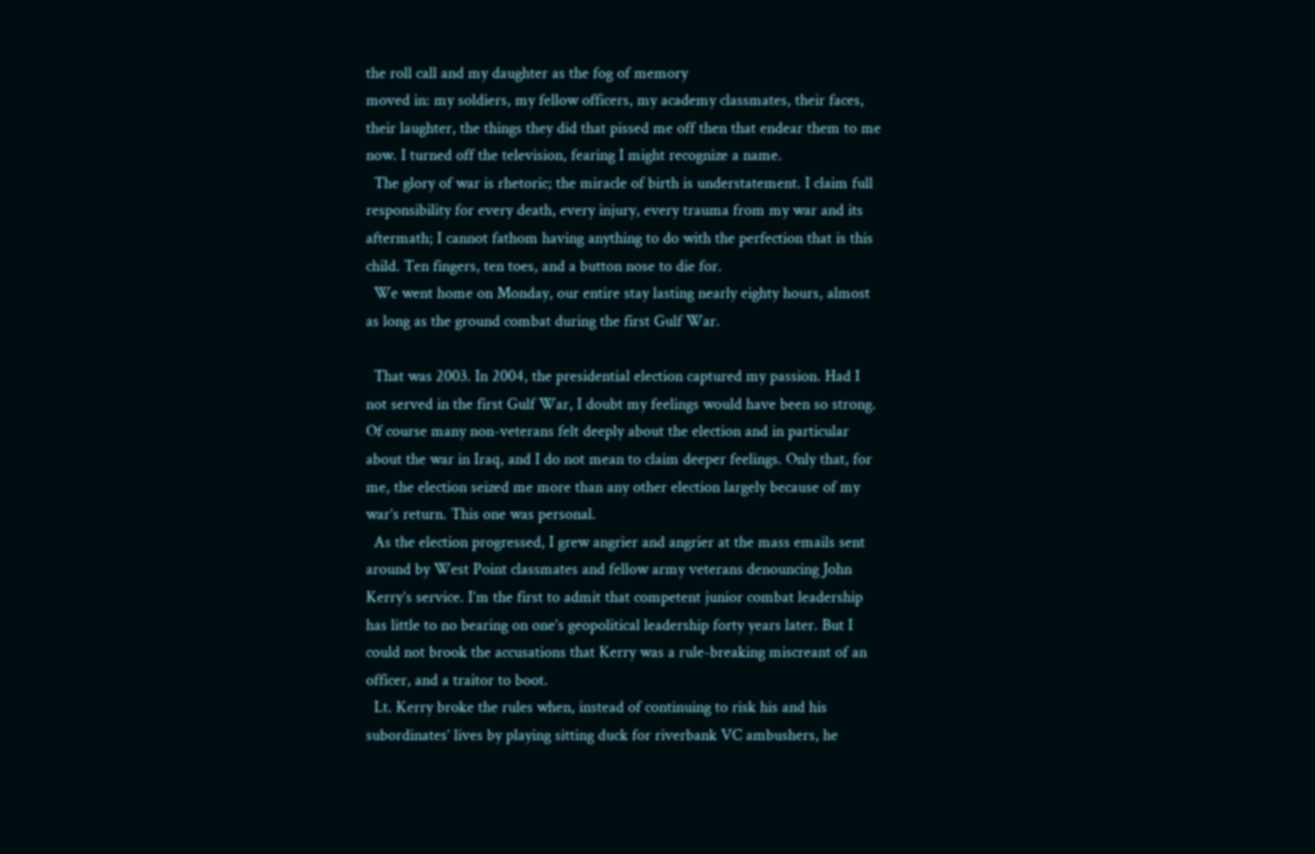the roll call and my daughter as the fog of memory
moved in: my soldiers, my fellow officers, my academy classmates, their faces,
their laughter, the things they did that pissed me off then that endear them to me
now. I turned off the television, fearing I might recognize a name.
  The glory of war is rhetoric; the miracle of birth is understatement. I claim full
responsibility for every death, every injury, every trauma from my war and its
aftermath; I cannot fathom having anything to do with the perfection that is this
child. Ten fingers, ten toes, and a button nose to die for.
  We went home on Monday, our entire stay lasting nearly eighty hours, almost
as long as the ground combat during the first Gulf War.

  That was 2003. In 2004, the presidential election captured my passion. Had I
not served in the first Gulf War, I doubt my feelings would have been so strong.
Of course many non-veterans felt deeply about the election and in particular
about the war in Iraq, and I do not mean to claim deeper feelings. Only that, for
me, the election seized me more than any other election largely because of my
war’s return. This one was personal.
  As the election progressed, I grew angrier and angrier at the mass emails sent
around by West Point classmates and fellow army veterans denouncing John
Kerry’s service. I’m the first to admit that competent junior combat leadership
has little to no bearing on one’s geopolitical leadership forty years later. But I
could not brook the accusations that Kerry was a rule-breaking miscreant of an
officer, and a traitor to boot.
  Lt. Kerry broke the rules when, instead of continuing to risk his and his
subordinates’ lives by playing sitting duck for riverbank VC ambushers, he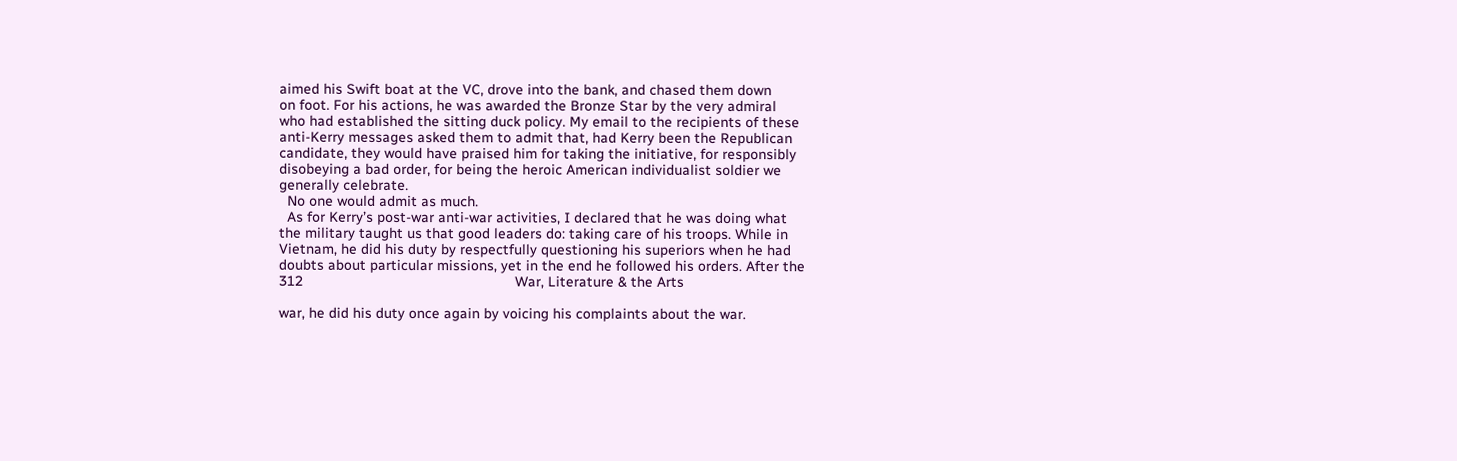aimed his Swift boat at the VC, drove into the bank, and chased them down
on foot. For his actions, he was awarded the Bronze Star by the very admiral
who had established the sitting duck policy. My email to the recipients of these
anti-Kerry messages asked them to admit that, had Kerry been the Republican
candidate, they would have praised him for taking the initiative, for responsibly
disobeying a bad order, for being the heroic American individualist soldier we
generally celebrate.
  No one would admit as much.
  As for Kerry’s post-war anti-war activities, I declared that he was doing what
the military taught us that good leaders do: taking care of his troops. While in
Vietnam, he did his duty by respectfully questioning his superiors when he had
doubts about particular missions, yet in the end he followed his orders. After the
312                                                     War, Literature & the Arts

war, he did his duty once again by voicing his complaints about the war.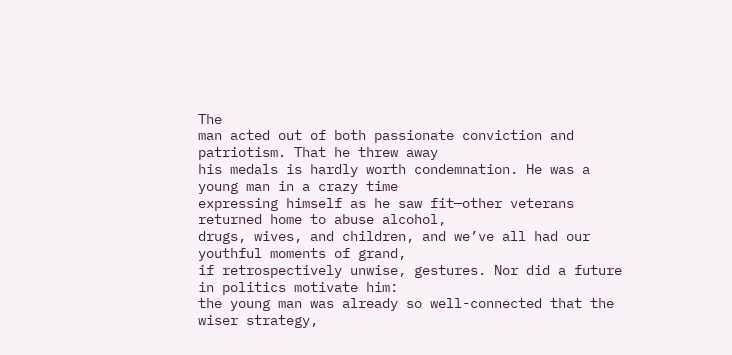The
man acted out of both passionate conviction and patriotism. That he threw away
his medals is hardly worth condemnation. He was a young man in a crazy time
expressing himself as he saw fit—other veterans returned home to abuse alcohol,
drugs, wives, and children, and we’ve all had our youthful moments of grand,
if retrospectively unwise, gestures. Nor did a future in politics motivate him:
the young man was already so well-connected that the wiser strategy,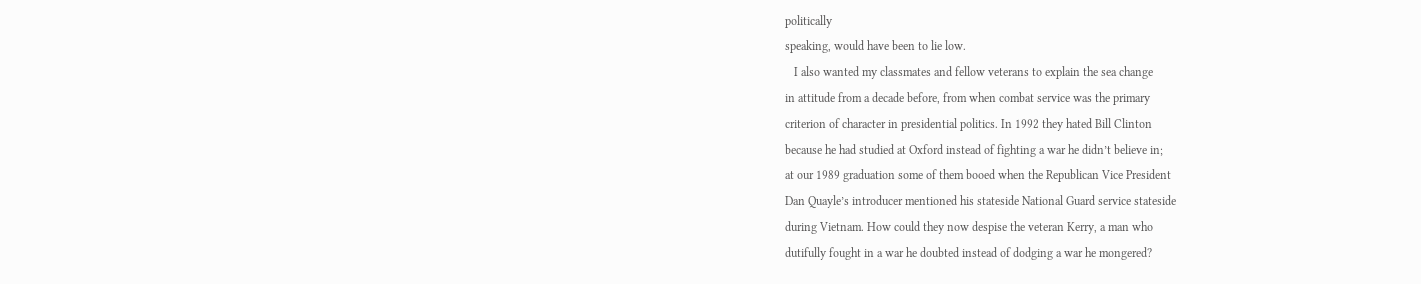politically
speaking, would have been to lie low.
   I also wanted my classmates and fellow veterans to explain the sea change
in attitude from a decade before, from when combat service was the primary
criterion of character in presidential politics. In 1992 they hated Bill Clinton
because he had studied at Oxford instead of fighting a war he didn’t believe in;
at our 1989 graduation some of them booed when the Republican Vice President
Dan Quayle’s introducer mentioned his stateside National Guard service stateside
during Vietnam. How could they now despise the veteran Kerry, a man who
dutifully fought in a war he doubted instead of dodging a war he mongered?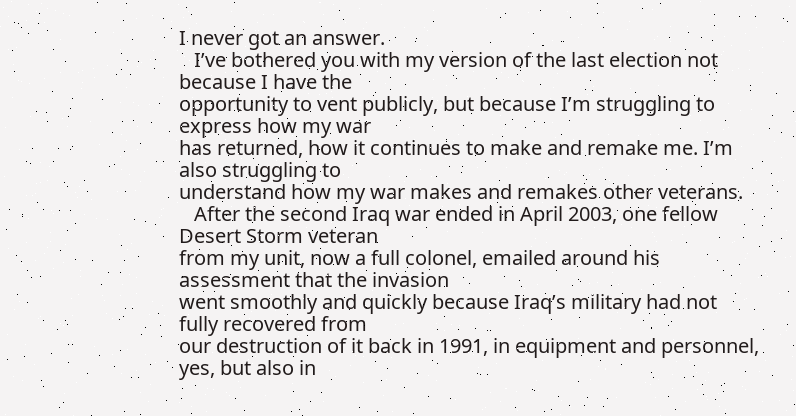I never got an answer.
   I’ve bothered you with my version of the last election not because I have the
opportunity to vent publicly, but because I’m struggling to express how my war
has returned, how it continues to make and remake me. I’m also struggling to
understand how my war makes and remakes other veterans.
   After the second Iraq war ended in April 2003, one fellow Desert Storm veteran
from my unit, now a full colonel, emailed around his assessment that the invasion
went smoothly and quickly because Iraq’s military had not fully recovered from
our destruction of it back in 1991, in equipment and personnel, yes, but also in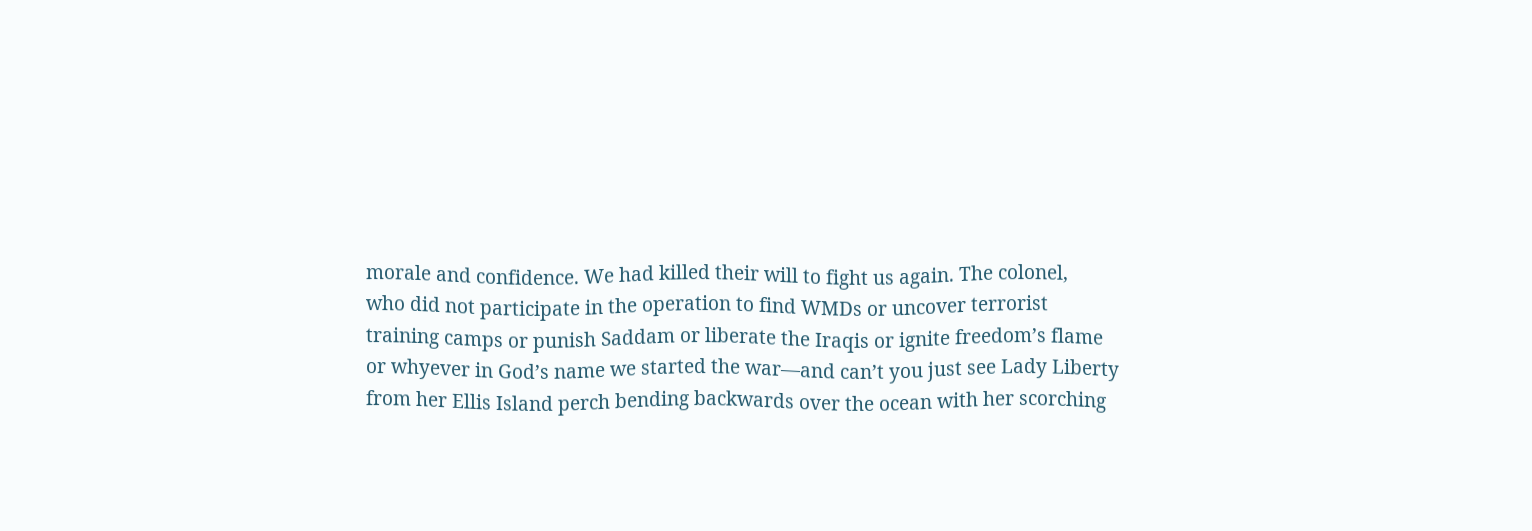morale and confidence. We had killed their will to fight us again. The colonel,
who did not participate in the operation to find WMDs or uncover terrorist
training camps or punish Saddam or liberate the Iraqis or ignite freedom’s flame
or whyever in God’s name we started the war—and can’t you just see Lady Liberty
from her Ellis Island perch bending backwards over the ocean with her scorching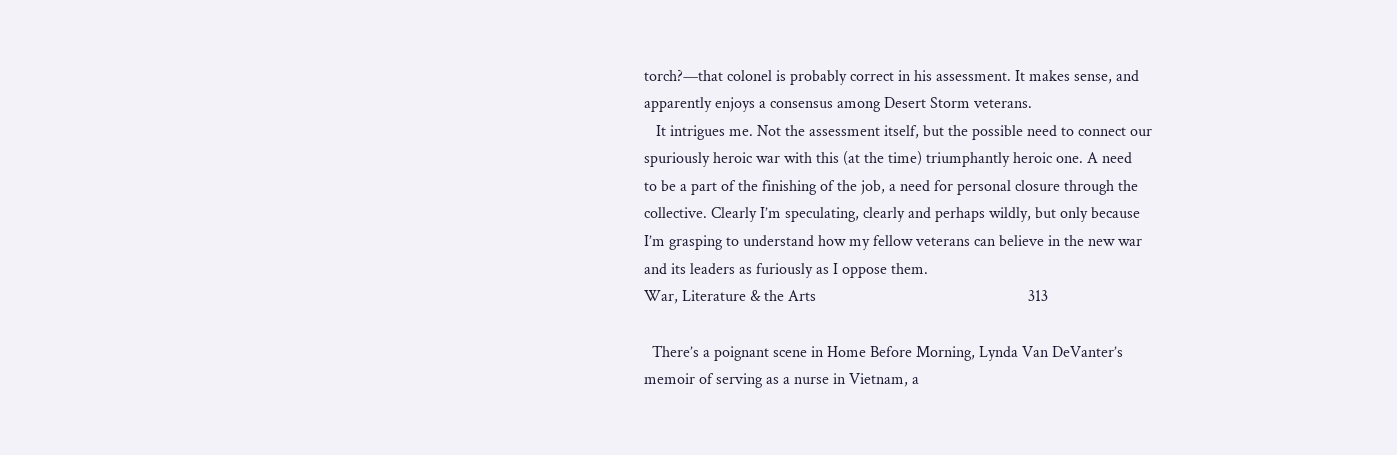torch?—that colonel is probably correct in his assessment. It makes sense, and
apparently enjoys a consensus among Desert Storm veterans.
   It intrigues me. Not the assessment itself, but the possible need to connect our
spuriously heroic war with this (at the time) triumphantly heroic one. A need
to be a part of the finishing of the job, a need for personal closure through the
collective. Clearly I’m speculating, clearly and perhaps wildly, but only because
I’m grasping to understand how my fellow veterans can believe in the new war
and its leaders as furiously as I oppose them.
War, Literature & the Arts                                                     313

  There’s a poignant scene in Home Before Morning, Lynda Van DeVanter’s
memoir of serving as a nurse in Vietnam, a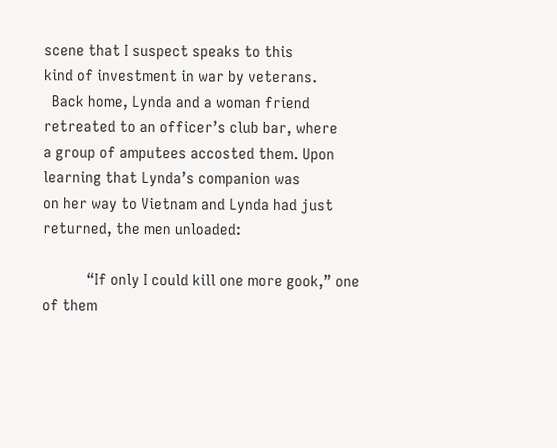scene that I suspect speaks to this
kind of investment in war by veterans.
  Back home, Lynda and a woman friend retreated to an officer’s club bar, where
a group of amputees accosted them. Upon learning that Lynda’s companion was
on her way to Vietnam and Lynda had just returned, the men unloaded:

           “If only I could kill one more gook,” one of them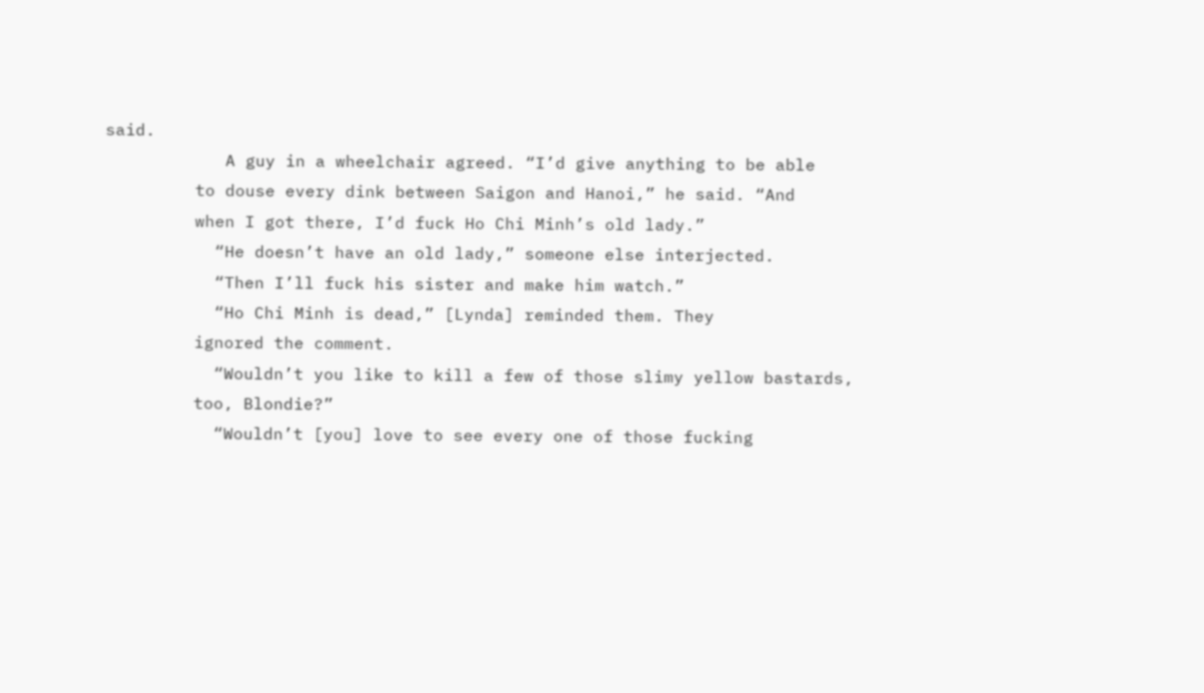said.
            A guy in a wheelchair agreed. “I’d give anything to be able
         to douse every dink between Saigon and Hanoi,” he said. “And
         when I got there, I’d fuck Ho Chi Minh’s old lady.”
           “He doesn’t have an old lady,” someone else interjected.
           “Then I’ll fuck his sister and make him watch.”
           “Ho Chi Minh is dead,” [Lynda] reminded them. They
         ignored the comment.
           “Wouldn’t you like to kill a few of those slimy yellow bastards,
         too, Blondie?”
           “Wouldn’t [you] love to see every one of those fucking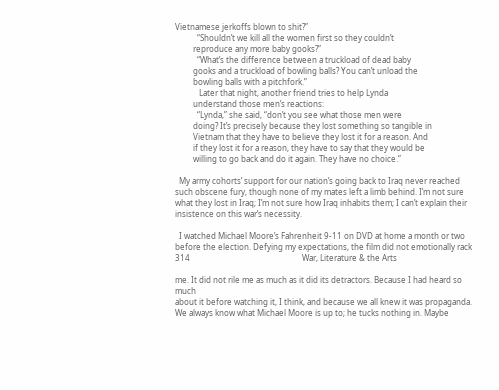Vietnamese jerkoffs blown to shit?”
           “Shouldn’t we kill all the women first so they couldn’t
         reproduce any more baby gooks?”
           “What’s the difference between a truckload of dead baby
         gooks and a truckload of bowling balls? You can’t unload the
         bowling balls with a pitchfork.”
            Later that night, another friend tries to help Lynda
         understand those men’s reactions:
           “Lynda,” she said, “don’t you see what those men were
         doing? It’s precisely because they lost something so tangible in
         Vietnam that they have to believe they lost it for a reason. And
         if they lost it for a reason, they have to say that they would be
         willing to go back and do it again. They have no choice.”

  My army cohorts’ support for our nation’s going back to Iraq never reached
such obscene fury, though none of my mates left a limb behind. I’m not sure
what they lost in Iraq; I’m not sure how Iraq inhabits them; I can’t explain their
insistence on this war’s necessity.

  I watched Michael Moore’s Fahrenheit 9-11 on DVD at home a month or two
before the election. Defying my expectations, the film did not emotionally rack
314                                                        War, Literature & the Arts

me. It did not rile me as much as it did its detractors. Because I had heard so much
about it before watching it, I think, and because we all knew it was propaganda.
We always know what Michael Moore is up to; he tucks nothing in. Maybe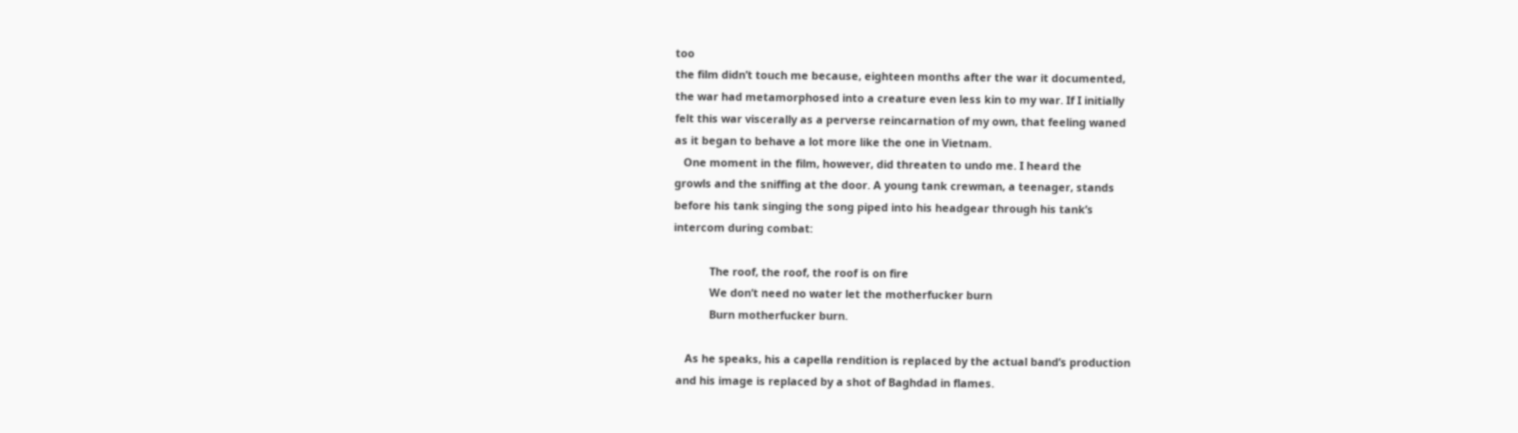too
the film didn’t touch me because, eighteen months after the war it documented,
the war had metamorphosed into a creature even less kin to my war. If I initially
felt this war viscerally as a perverse reincarnation of my own, that feeling waned
as it began to behave a lot more like the one in Vietnam.
   One moment in the film, however, did threaten to undo me. I heard the
growls and the sniffing at the door. A young tank crewman, a teenager, stands
before his tank singing the song piped into his headgear through his tank’s
intercom during combat:

            The roof, the roof, the roof is on fire
            We don’t need no water let the motherfucker burn
            Burn motherfucker burn.

    As he speaks, his a capella rendition is replaced by the actual band’s production
 and his image is replaced by a shot of Baghdad in flames.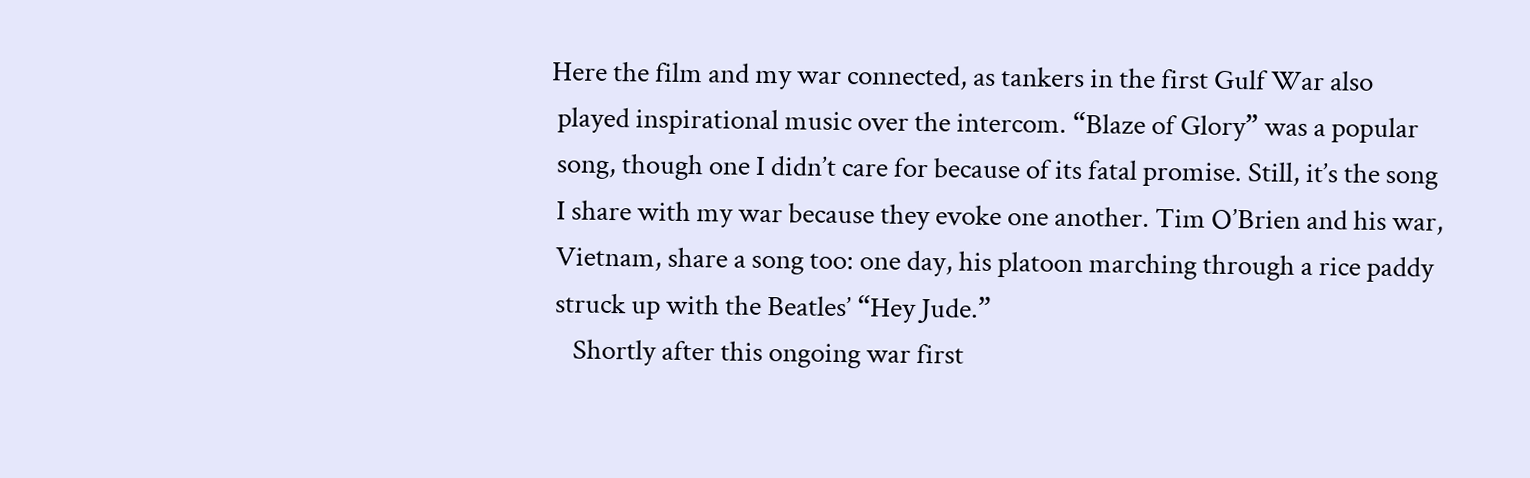Here the film and my war connected, as tankers in the first Gulf War also
 played inspirational music over the intercom. “Blaze of Glory” was a popular
 song, though one I didn’t care for because of its fatal promise. Still, it’s the song
 I share with my war because they evoke one another. Tim O’Brien and his war,
 Vietnam, share a song too: one day, his platoon marching through a rice paddy
 struck up with the Beatles’ “Hey Jude.”
    Shortly after this ongoing war first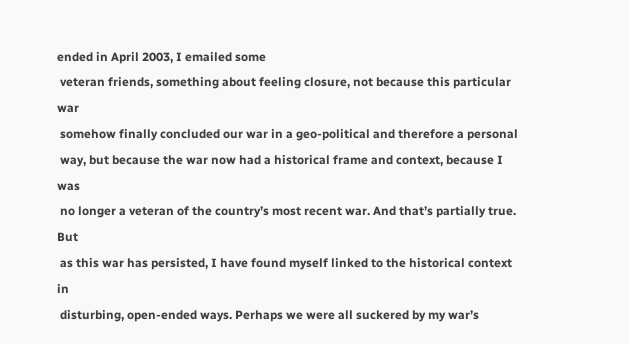ended in April 2003, I emailed some
 veteran friends, something about feeling closure, not because this particular war
 somehow finally concluded our war in a geo-political and therefore a personal
 way, but because the war now had a historical frame and context, because I was
 no longer a veteran of the country’s most recent war. And that’s partially true. But
 as this war has persisted, I have found myself linked to the historical context in
 disturbing, open-ended ways. Perhaps we were all suckered by my war’s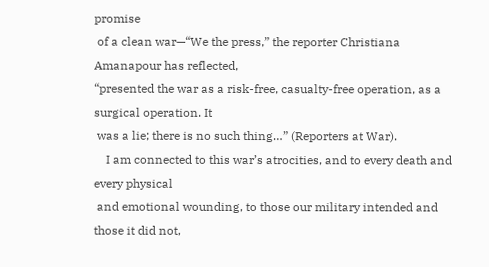promise
 of a clean war—“We the press,” the reporter Christiana Amanapour has reflected,
“presented the war as a risk-free, casualty-free operation, as a surgical operation. It
 was a lie; there is no such thing…” (Reporters at War).
    I am connected to this war’s atrocities, and to every death and every physical
 and emotional wounding, to those our military intended and those it did not,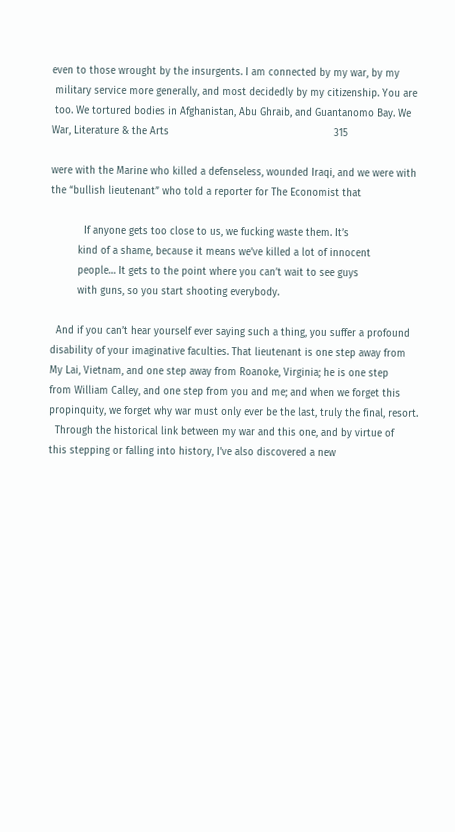even to those wrought by the insurgents. I am connected by my war, by my
 military service more generally, and most decidedly by my citizenship. You are
 too. We tortured bodies in Afghanistan, Abu Ghraib, and Guantanomo Bay. We
War, Literature & the Arts                                                       315

were with the Marine who killed a defenseless, wounded Iraqi, and we were with
the “bullish lieutenant” who told a reporter for The Economist that

           If anyone gets too close to us, we fucking waste them. It’s
         kind of a shame, because it means we’ve killed a lot of innocent
         people… It gets to the point where you can’t wait to see guys
         with guns, so you start shooting everybody.

  And if you can’t hear yourself ever saying such a thing, you suffer a profound
disability of your imaginative faculties. That lieutenant is one step away from
My Lai, Vietnam, and one step away from Roanoke, Virginia; he is one step
from William Calley, and one step from you and me; and when we forget this
propinquity, we forget why war must only ever be the last, truly the final, resort.
  Through the historical link between my war and this one, and by virtue of
this stepping or falling into history, I’ve also discovered a new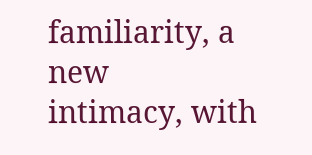familiarity, a new
intimacy, with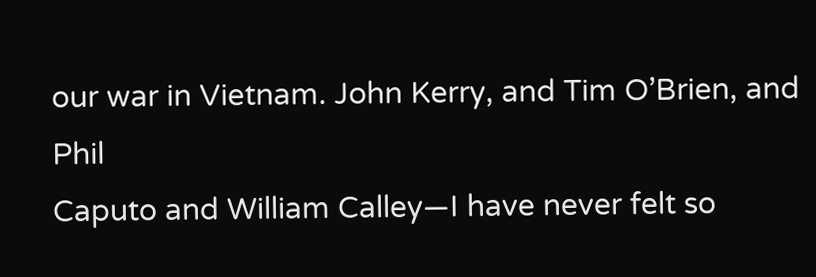our war in Vietnam. John Kerry, and Tim O’Brien, and Phil
Caputo and William Calley—I have never felt so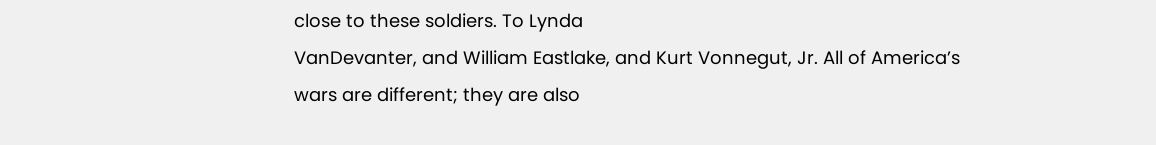close to these soldiers. To Lynda
VanDevanter, and William Eastlake, and Kurt Vonnegut, Jr. All of America’s
wars are different; they are also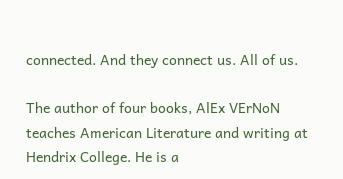connected. And they connect us. All of us.

The author of four books, AlEx VErNoN teaches American Literature and writing at
Hendrix College. He is a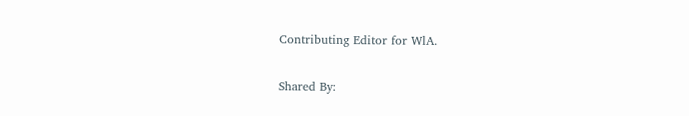Contributing Editor for WlA.

Shared By: